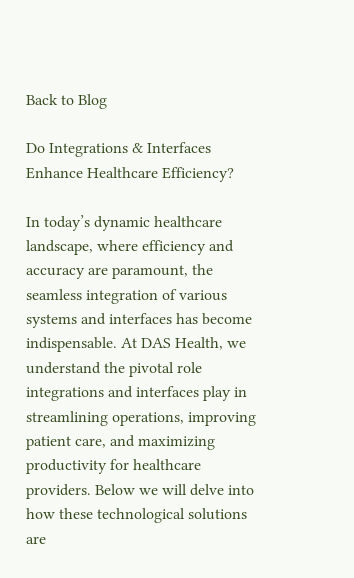Back to Blog

Do Integrations & Interfaces Enhance Healthcare Efficiency?

In today’s dynamic healthcare landscape, where efficiency and accuracy are paramount, the seamless integration of various systems and interfaces has become indispensable. At DAS Health, we understand the pivotal role integrations and interfaces play in streamlining operations, improving patient care, and maximizing productivity for healthcare providers. Below we will delve into how these technological solutions are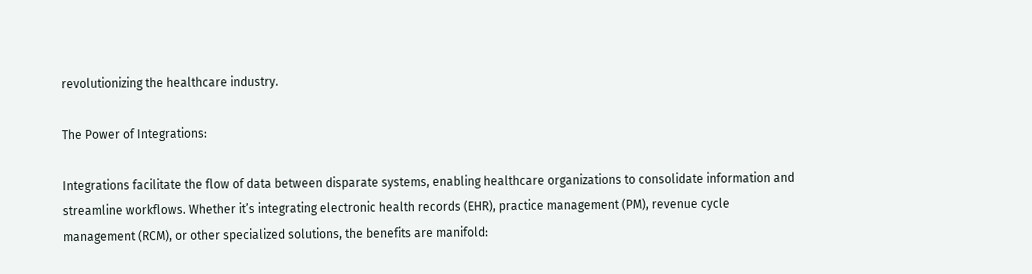revolutionizing the healthcare industry.

The Power of Integrations:

Integrations facilitate the flow of data between disparate systems, enabling healthcare organizations to consolidate information and streamline workflows. Whether it’s integrating electronic health records (EHR), practice management (PM), revenue cycle management (RCM), or other specialized solutions, the benefits are manifold: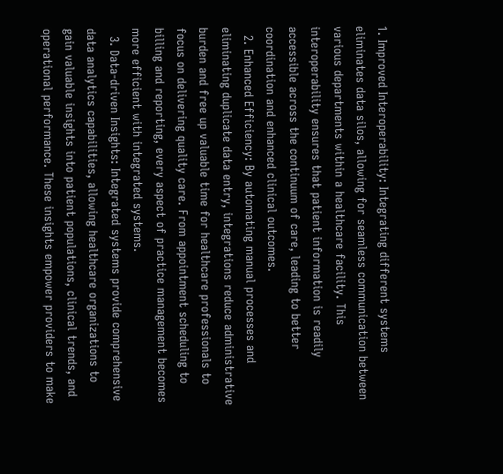1. Improved Interoperability: Integrating different systems eliminates data silos, allowing for seamless communication between various departments within a healthcare facility. This interoperability ensures that patient information is readily accessible across the continuum of care, leading to better coordination and enhanced clinical outcomes.
  2. Enhanced Efficiency: By automating manual processes and eliminating duplicate data entry, integrations reduce administrative burden and free up valuable time for healthcare professionals to focus on delivering quality care. From appointment scheduling to billing and reporting, every aspect of practice management becomes more efficient with integrated systems.
  3. Data-driven Insights: Integrated systems provide comprehensive data analytics capabilities, allowing healthcare organizations to gain valuable insights into patient populations, clinical trends, and operational performance. These insights empower providers to make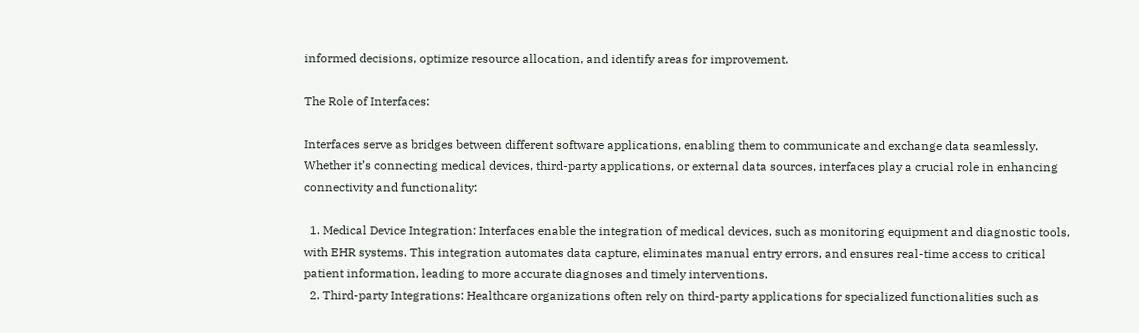informed decisions, optimize resource allocation, and identify areas for improvement.

The Role of Interfaces:

Interfaces serve as bridges between different software applications, enabling them to communicate and exchange data seamlessly. Whether it’s connecting medical devices, third-party applications, or external data sources, interfaces play a crucial role in enhancing connectivity and functionality:

  1. Medical Device Integration: Interfaces enable the integration of medical devices, such as monitoring equipment and diagnostic tools, with EHR systems. This integration automates data capture, eliminates manual entry errors, and ensures real-time access to critical patient information, leading to more accurate diagnoses and timely interventions.
  2. Third-party Integrations: Healthcare organizations often rely on third-party applications for specialized functionalities such as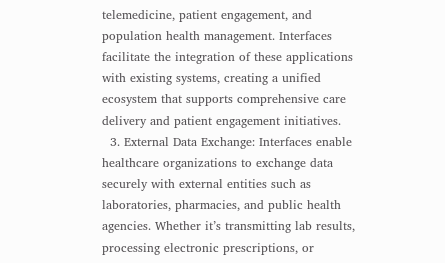telemedicine, patient engagement, and population health management. Interfaces facilitate the integration of these applications with existing systems, creating a unified ecosystem that supports comprehensive care delivery and patient engagement initiatives.
  3. External Data Exchange: Interfaces enable healthcare organizations to exchange data securely with external entities such as laboratories, pharmacies, and public health agencies. Whether it’s transmitting lab results, processing electronic prescriptions, or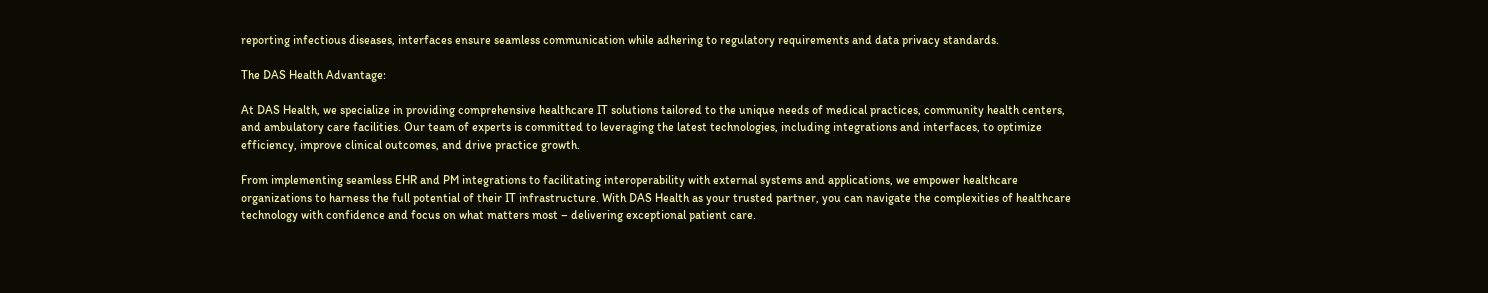reporting infectious diseases, interfaces ensure seamless communication while adhering to regulatory requirements and data privacy standards.

The DAS Health Advantage:

At DAS Health, we specialize in providing comprehensive healthcare IT solutions tailored to the unique needs of medical practices, community health centers, and ambulatory care facilities. Our team of experts is committed to leveraging the latest technologies, including integrations and interfaces, to optimize efficiency, improve clinical outcomes, and drive practice growth.

From implementing seamless EHR and PM integrations to facilitating interoperability with external systems and applications, we empower healthcare organizations to harness the full potential of their IT infrastructure. With DAS Health as your trusted partner, you can navigate the complexities of healthcare technology with confidence and focus on what matters most – delivering exceptional patient care.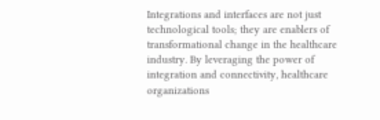Integrations and interfaces are not just technological tools; they are enablers of transformational change in the healthcare industry. By leveraging the power of integration and connectivity, healthcare organizations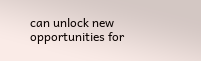can unlock new opportunities for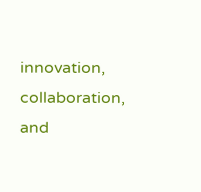innovation, collaboration, and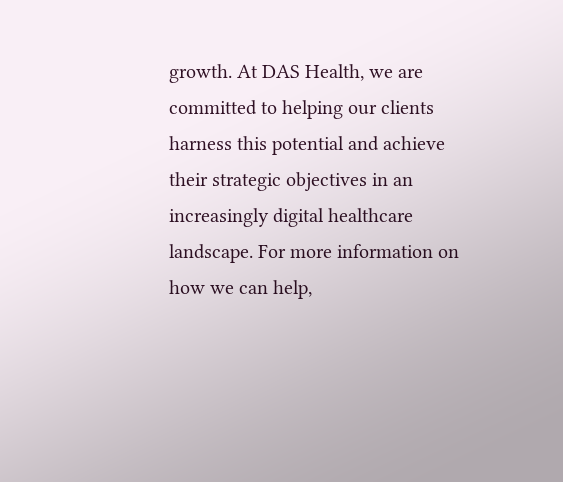growth. At DAS Health, we are committed to helping our clients harness this potential and achieve their strategic objectives in an increasingly digital healthcare landscape. For more information on how we can help,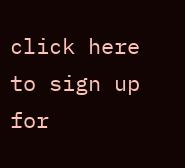click here to sign up for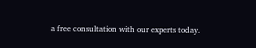a free consultation with our experts today.